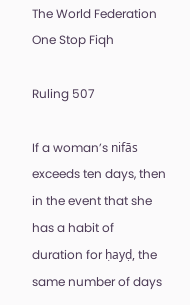The World Federation One Stop Fiqh

Ruling 507

If a woman’s nifās exceeds ten days, then in the event that she has a habit of duration for ḥayḍ, the same number of days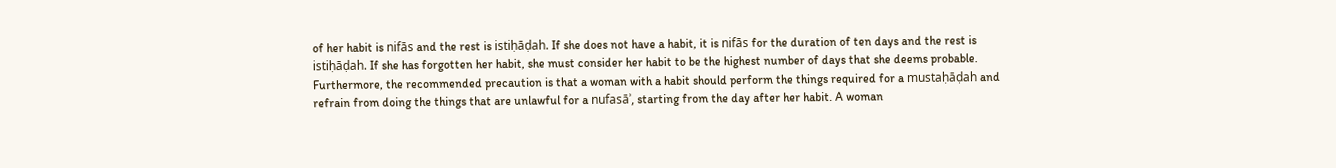of her habit is nifās and the rest is istiḥāḍah. If she does not have a habit, it is nifās for the duration of ten days and the rest is istiḥāḍah. If she has forgotten her habit, she must consider her habit to be the highest number of days that she deems probable. Furthermore, the recommended precaution is that a woman with a habit should perform the things required for a mustaḥāḍah and refrain from doing the things that are unlawful for a nufasāʾ, starting from the day after her habit. A woman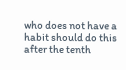who does not have a habit should do this after the tenth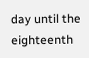day until the eighteenth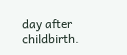day after childbirth.